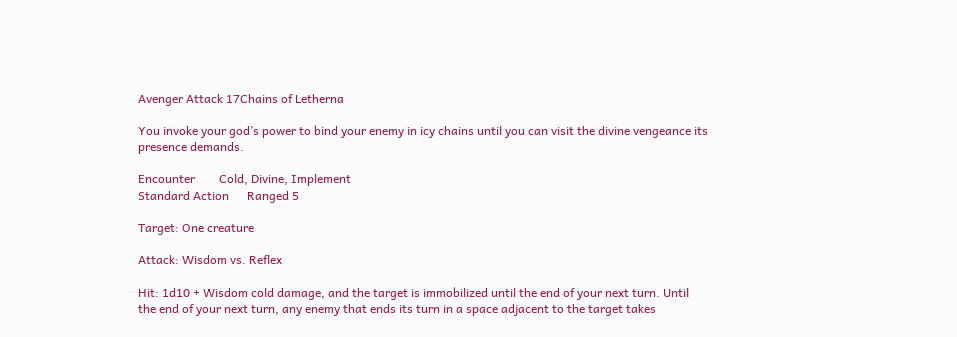Avenger Attack 17Chains of Letherna

You invoke your god’s power to bind your enemy in icy chains until you can visit the divine vengeance its presence demands.

Encounter        Cold, Divine, Implement
Standard Action      Ranged 5

Target: One creature

Attack: Wisdom vs. Reflex

Hit: 1d10 + Wisdom cold damage, and the target is immobilized until the end of your next turn. Until the end of your next turn, any enemy that ends its turn in a space adjacent to the target takes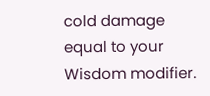cold damage equal to your Wisdom modifier.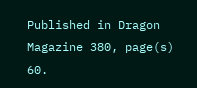Published in Dragon Magazine 380, page(s) 60.